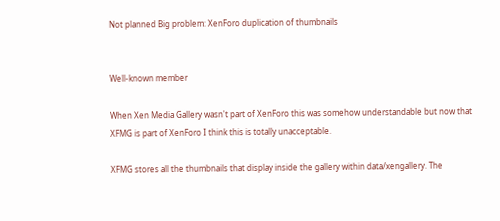Not planned Big problem: XenForo duplication of thumbnails


Well-known member

When Xen Media Gallery wasn't part of XenForo this was somehow understandable but now that XFMG is part of XenForo I think this is totally unacceptable.

XFMG stores all the thumbnails that display inside the gallery within data/xengallery. The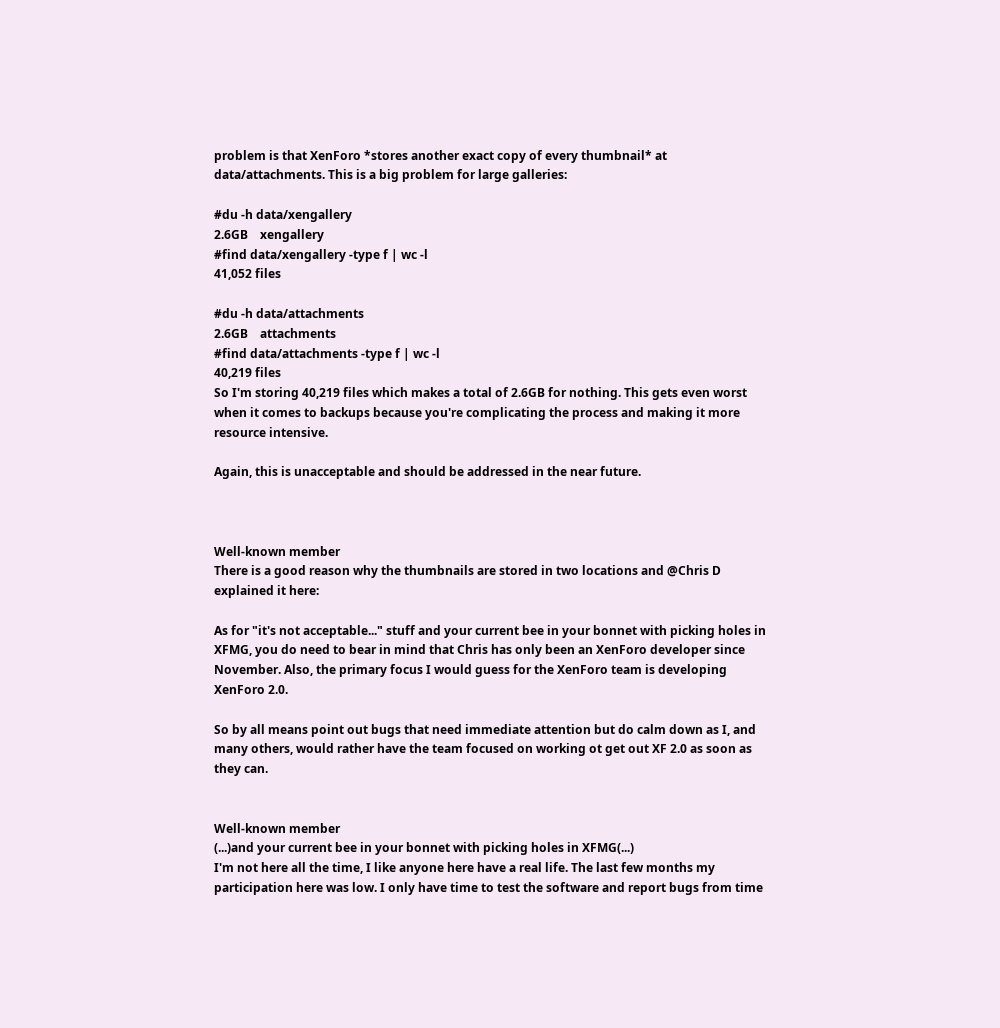problem is that XenForo *stores another exact copy of every thumbnail* at data/attachments. This is a big problem for large galleries:

#du -h data/xengallery
2.6GB    xengallery
#find data/xengallery -type f | wc -l
41,052 files

#du -h data/attachments
2.6GB    attachments
#find data/attachments -type f | wc -l
40,219 files
So I'm storing 40,219 files which makes a total of 2.6GB for nothing. This gets even worst when it comes to backups because you're complicating the process and making it more resource intensive.

Again, this is unacceptable and should be addressed in the near future.



Well-known member
There is a good reason why the thumbnails are stored in two locations and @Chris D explained it here:

As for "it's not acceptable..." stuff and your current bee in your bonnet with picking holes in XFMG, you do need to bear in mind that Chris has only been an XenForo developer since November. Also, the primary focus I would guess for the XenForo team is developing XenForo 2.0.

So by all means point out bugs that need immediate attention but do calm down as I, and many others, would rather have the team focused on working ot get out XF 2.0 as soon as they can.


Well-known member
(...)and your current bee in your bonnet with picking holes in XFMG(...)
I'm not here all the time, I like anyone here have a real life. The last few months my participation here was low. I only have time to test the software and report bugs from time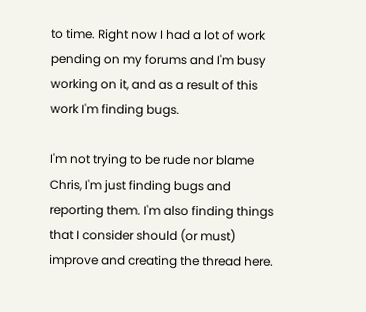to time. Right now I had a lot of work pending on my forums and I'm busy working on it, and as a result of this work I'm finding bugs.

I'm not trying to be rude nor blame Chris, I'm just finding bugs and reporting them. I'm also finding things that I consider should (or must) improve and creating the thread here.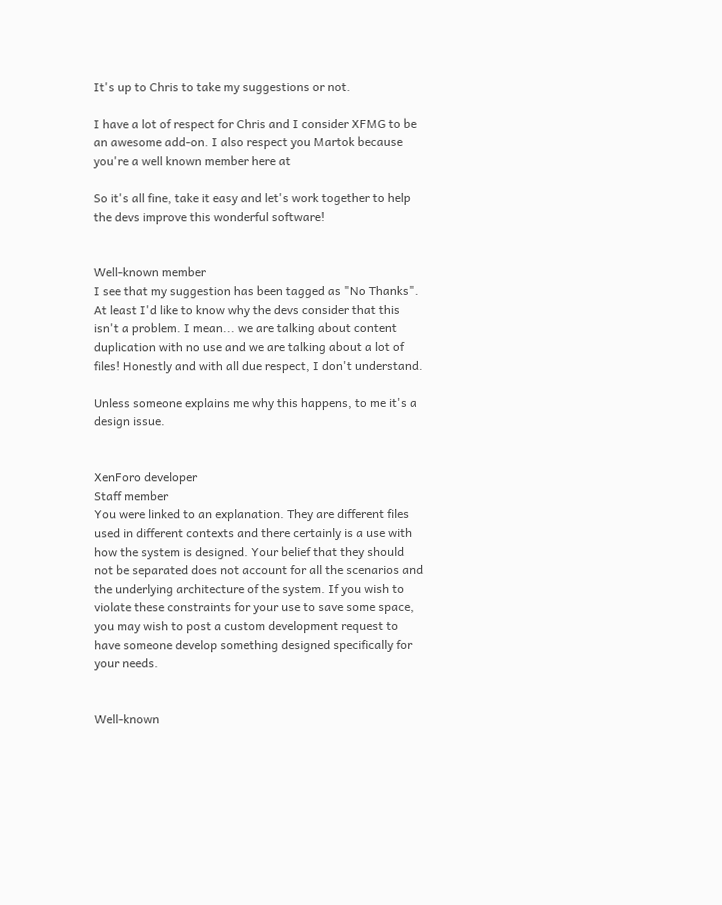It's up to Chris to take my suggestions or not.

I have a lot of respect for Chris and I consider XFMG to be an awesome add-on. I also respect you Martok because you're a well known member here at

So it's all fine, take it easy and let's work together to help the devs improve this wonderful software!


Well-known member
I see that my suggestion has been tagged as "No Thanks". At least I'd like to know why the devs consider that this isn't a problem. I mean... we are talking about content duplication with no use and we are talking about a lot of files! Honestly and with all due respect, I don't understand.

Unless someone explains me why this happens, to me it's a design issue.


XenForo developer
Staff member
You were linked to an explanation. They are different files used in different contexts and there certainly is a use with how the system is designed. Your belief that they should not be separated does not account for all the scenarios and the underlying architecture of the system. If you wish to violate these constraints for your use to save some space, you may wish to post a custom development request to have someone develop something designed specifically for your needs.


Well-known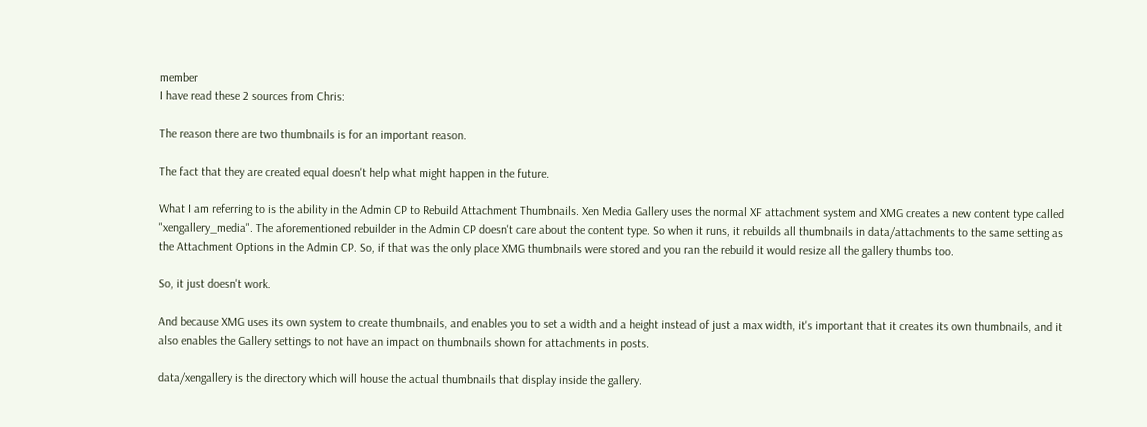member
I have read these 2 sources from Chris:

The reason there are two thumbnails is for an important reason.

The fact that they are created equal doesn't help what might happen in the future.

What I am referring to is the ability in the Admin CP to Rebuild Attachment Thumbnails. Xen Media Gallery uses the normal XF attachment system and XMG creates a new content type called "xengallery_media". The aforementioned rebuilder in the Admin CP doesn't care about the content type. So when it runs, it rebuilds all thumbnails in data/attachments to the same setting as the Attachment Options in the Admin CP. So, if that was the only place XMG thumbnails were stored and you ran the rebuild it would resize all the gallery thumbs too.

So, it just doesn't work.

And because XMG uses its own system to create thumbnails, and enables you to set a width and a height instead of just a max width, it's important that it creates its own thumbnails, and it also enables the Gallery settings to not have an impact on thumbnails shown for attachments in posts.

data/xengallery is the directory which will house the actual thumbnails that display inside the gallery.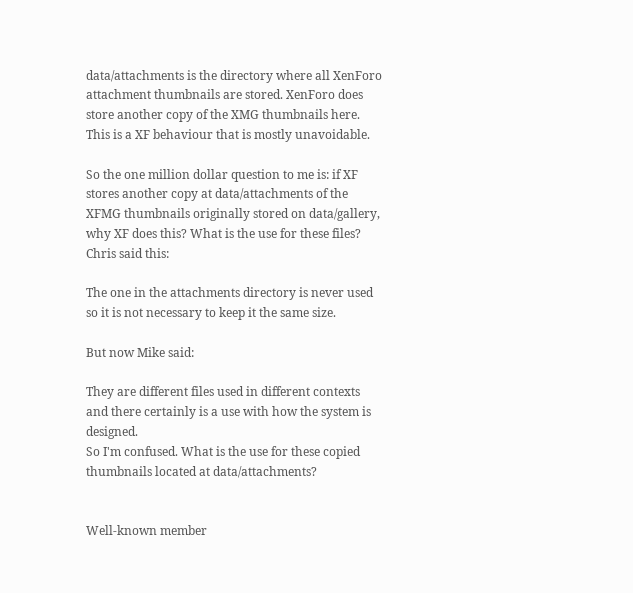data/attachments is the directory where all XenForo attachment thumbnails are stored. XenForo does store another copy of the XMG thumbnails here. This is a XF behaviour that is mostly unavoidable.

So the one million dollar question to me is: if XF stores another copy at data/attachments of the XFMG thumbnails originally stored on data/gallery, why XF does this? What is the use for these files? Chris said this:

The one in the attachments directory is never used so it is not necessary to keep it the same size.

But now Mike said:

They are different files used in different contexts and there certainly is a use with how the system is designed.
So I'm confused. What is the use for these copied thumbnails located at data/attachments?


Well-known member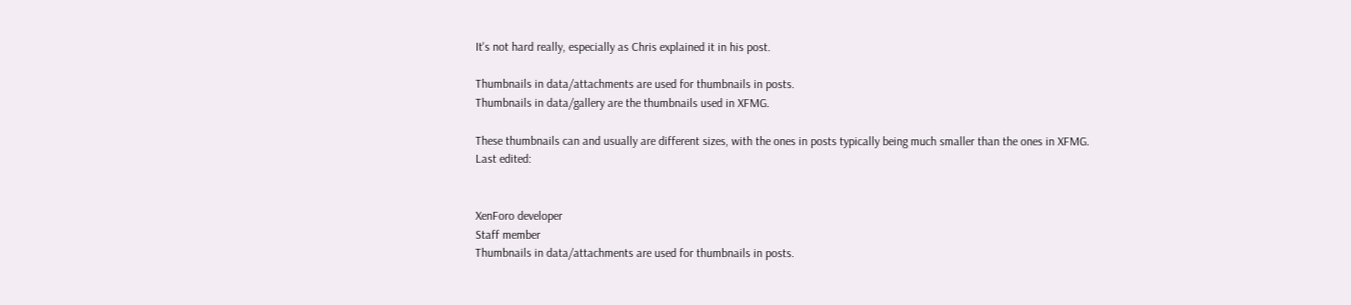It's not hard really, especially as Chris explained it in his post.

Thumbnails in data/attachments are used for thumbnails in posts.
Thumbnails in data/gallery are the thumbnails used in XFMG.

These thumbnails can and usually are different sizes, with the ones in posts typically being much smaller than the ones in XFMG.
Last edited:


XenForo developer
Staff member
Thumbnails in data/attachments are used for thumbnails in posts.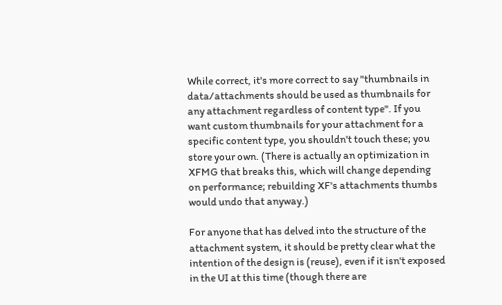While correct, it's more correct to say "thumbnails in data/attachments should be used as thumbnails for any attachment regardless of content type". If you want custom thumbnails for your attachment for a specific content type, you shouldn't touch these; you store your own. (There is actually an optimization in XFMG that breaks this, which will change depending on performance; rebuilding XF's attachments thumbs would undo that anyway.)

For anyone that has delved into the structure of the attachment system, it should be pretty clear what the intention of the design is (reuse), even if it isn't exposed in the UI at this time (though there are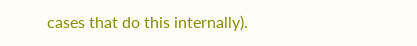cases that do this internally).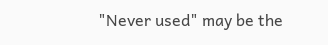"Never used" may be the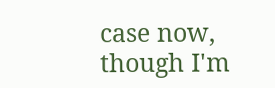case now, though I'm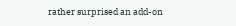rather surprised an add-on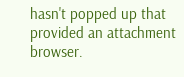hasn't popped up that provided an attachment browser.